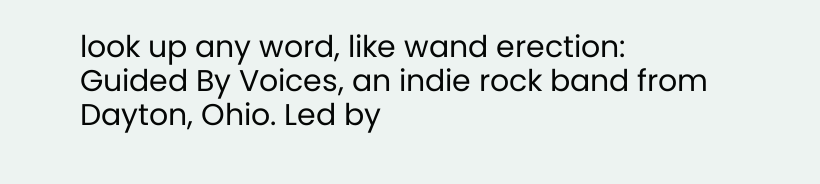look up any word, like wand erection:
Guided By Voices, an indie rock band from Dayton, Ohio. Led by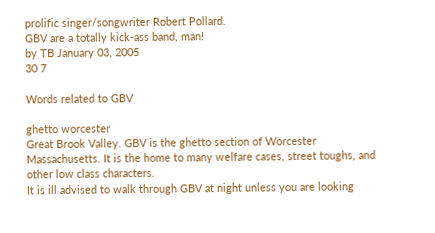prolific singer/songwriter Robert Pollard.
GBV are a totally kick-ass band, man!
by TB January 03, 2005
30 7

Words related to GBV

ghetto worcester
Great Brook Valley. GBV is the ghetto section of Worcester Massachusetts. It is the home to many welfare cases, street toughs, and other low class characters.
It is ill advised to walk through GBV at night unless you are looking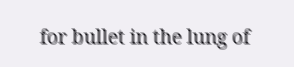for bullet in the lung of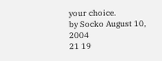your choice.
by Socko August 10, 2004
21 19